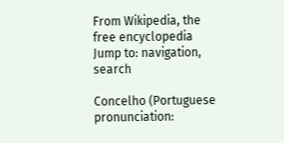From Wikipedia, the free encyclopedia
Jump to: navigation, search

Concelho (Portuguese pronunciation: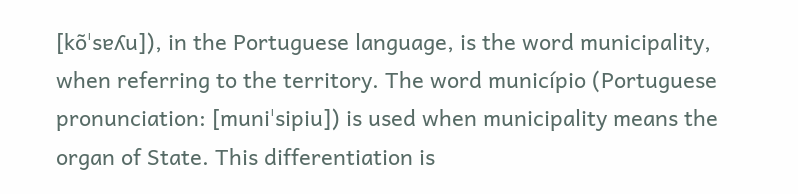[kõˈsɐʎu]), in the Portuguese language, is the word municipality, when referring to the territory. The word município (Portuguese pronunciation: [muniˈsipiu]) is used when municipality means the organ of State. This differentiation is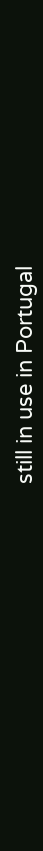still in use in Portugal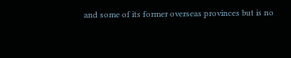and some of its former overseas provinces but is no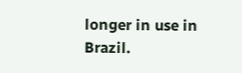longer in use in Brazil.